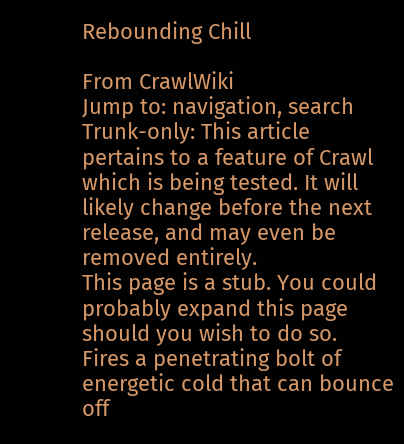Rebounding Chill

From CrawlWiki
Jump to: navigation, search
Trunk-only: This article pertains to a feature of Crawl which is being tested. It will likely change before the next release, and may even be removed entirely.
This page is a stub. You could probably expand this page should you wish to do so.
Fires a penetrating bolt of energetic cold that can bounce off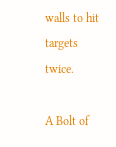walls to hit targets twice.

A Bolt of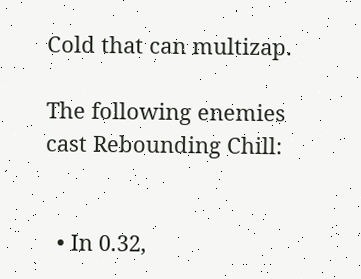Cold that can multizap.

The following enemies cast Rebounding Chill:


  • In 0.32,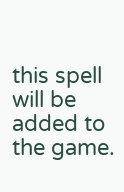this spell will be added to the game.